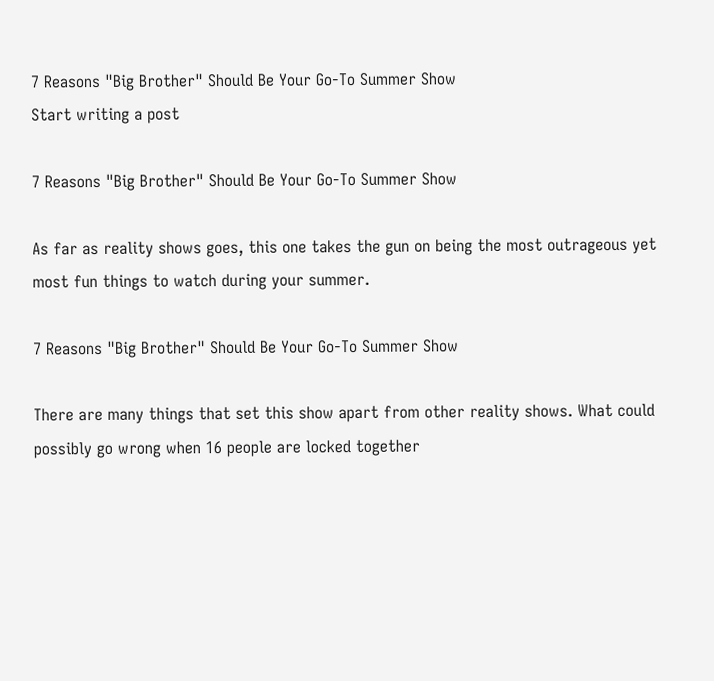7 Reasons "Big Brother" Should Be Your Go-To Summer Show
Start writing a post

7 Reasons "Big Brother" Should Be Your Go-To Summer Show

As far as reality shows goes, this one takes the gun on being the most outrageous yet most fun things to watch during your summer.

7 Reasons "Big Brother" Should Be Your Go-To Summer Show

There are many things that set this show apart from other reality shows. What could possibly go wrong when 16 people are locked together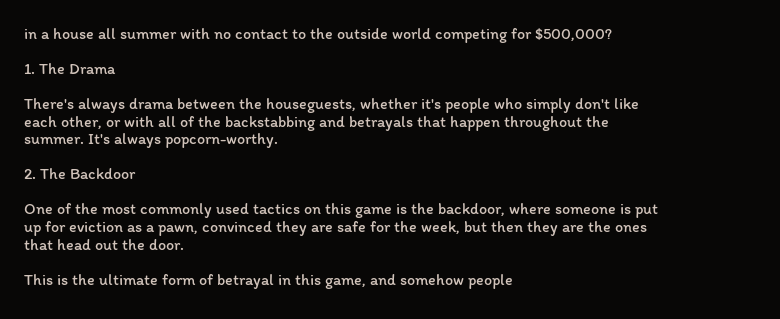in a house all summer with no contact to the outside world competing for $500,000?

1. The Drama

There's always drama between the houseguests, whether it's people who simply don't like each other, or with all of the backstabbing and betrayals that happen throughout the summer. It's always popcorn-worthy.

2. The Backdoor

One of the most commonly used tactics on this game is the backdoor, where someone is put up for eviction as a pawn, convinced they are safe for the week, but then they are the ones that head out the door.

This is the ultimate form of betrayal in this game, and somehow people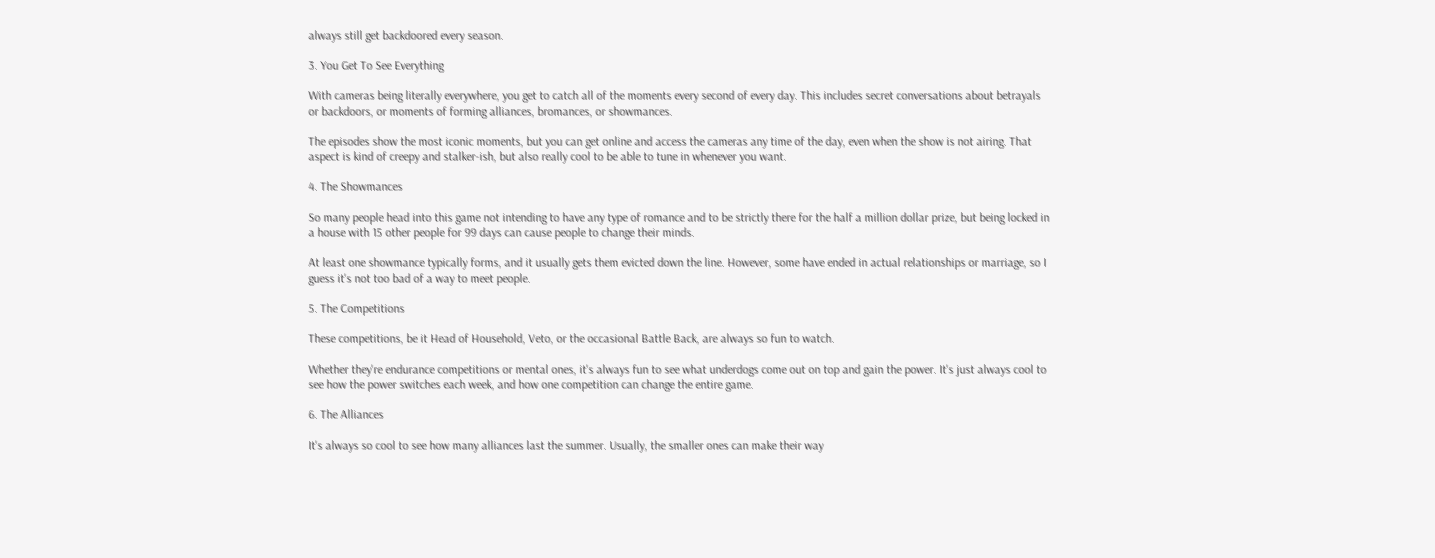always still get backdoored every season.

3. You Get To See Everything

With cameras being literally everywhere, you get to catch all of the moments every second of every day. This includes secret conversations about betrayals or backdoors, or moments of forming alliances, bromances, or showmances.

The episodes show the most iconic moments, but you can get online and access the cameras any time of the day, even when the show is not airing. That aspect is kind of creepy and stalker-ish, but also really cool to be able to tune in whenever you want.

4. The Showmances

So many people head into this game not intending to have any type of romance and to be strictly there for the half a million dollar prize, but being locked in a house with 15 other people for 99 days can cause people to change their minds.

At least one showmance typically forms, and it usually gets them evicted down the line. However, some have ended in actual relationships or marriage, so I guess it's not too bad of a way to meet people.

5. The Competitions

These competitions, be it Head of Household, Veto, or the occasional Battle Back, are always so fun to watch.

Whether they're endurance competitions or mental ones, it's always fun to see what underdogs come out on top and gain the power. It's just always cool to see how the power switches each week, and how one competition can change the entire game.

6. The Alliances

It's always so cool to see how many alliances last the summer. Usually, the smaller ones can make their way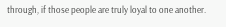through, if those people are truly loyal to one another.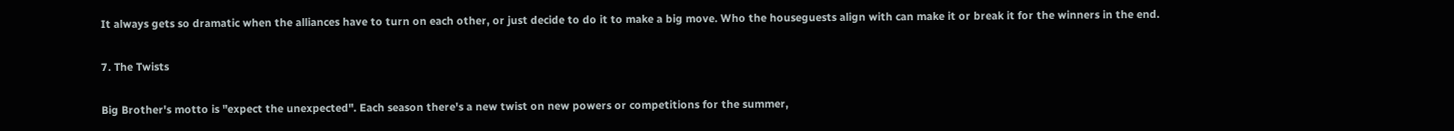It always gets so dramatic when the alliances have to turn on each other, or just decide to do it to make a big move. Who the houseguests align with can make it or break it for the winners in the end.

7. The Twists

Big Brother's motto is "expect the unexpected". Each season there's a new twist on new powers or competitions for the summer,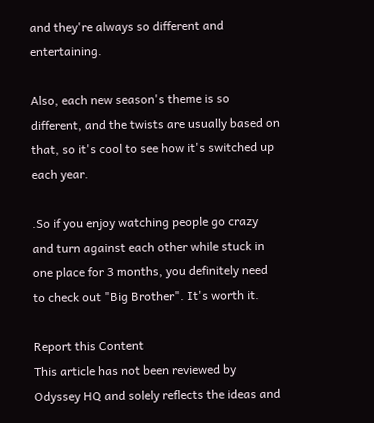and they're always so different and entertaining.

Also, each new season's theme is so different, and the twists are usually based on that, so it's cool to see how it's switched up each year.

.So if you enjoy watching people go crazy and turn against each other while stuck in one place for 3 months, you definitely need to check out "Big Brother". It's worth it.

Report this Content
This article has not been reviewed by Odyssey HQ and solely reflects the ideas and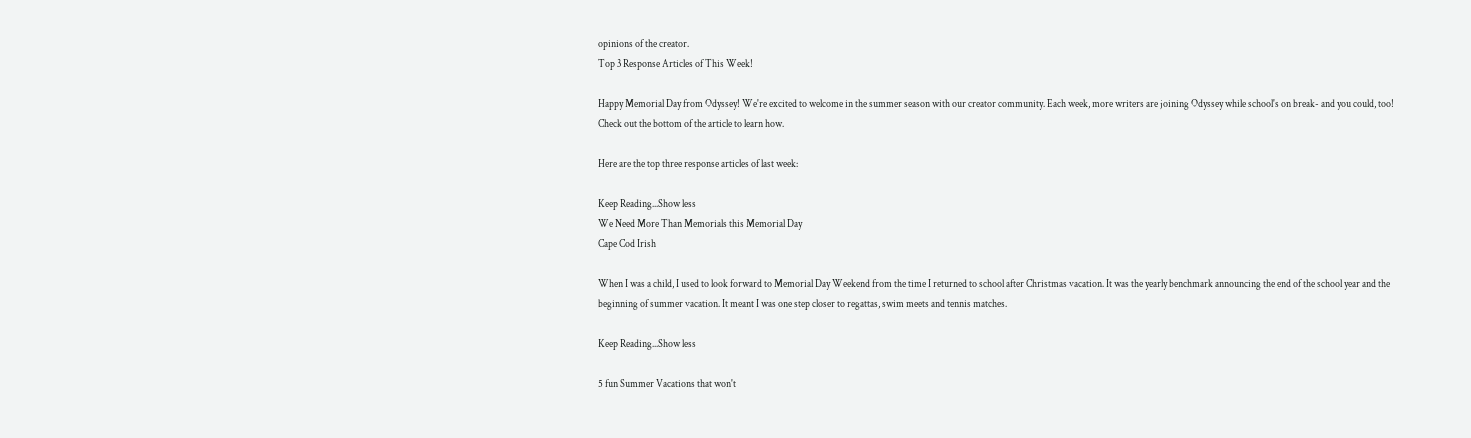opinions of the creator.
Top 3 Response Articles of This Week!

Happy Memorial Day from Odyssey! We're excited to welcome in the summer season with our creator community. Each week, more writers are joining Odyssey while school's on break- and you could, too! Check out the bottom of the article to learn how.

Here are the top three response articles of last week:

Keep Reading...Show less
We Need More Than Memorials this Memorial Day
Cape Cod Irish

When I was a child, I used to look forward to Memorial Day Weekend from the time I returned to school after Christmas vacation. It was the yearly benchmark announcing the end of the school year and the beginning of summer vacation. It meant I was one step closer to regattas, swim meets and tennis matches.

Keep Reading...Show less

5 fun Summer Vacations that won't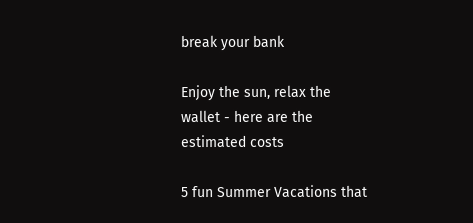break your bank

Enjoy the sun, relax the wallet - here are the estimated costs

5 fun Summer Vacations that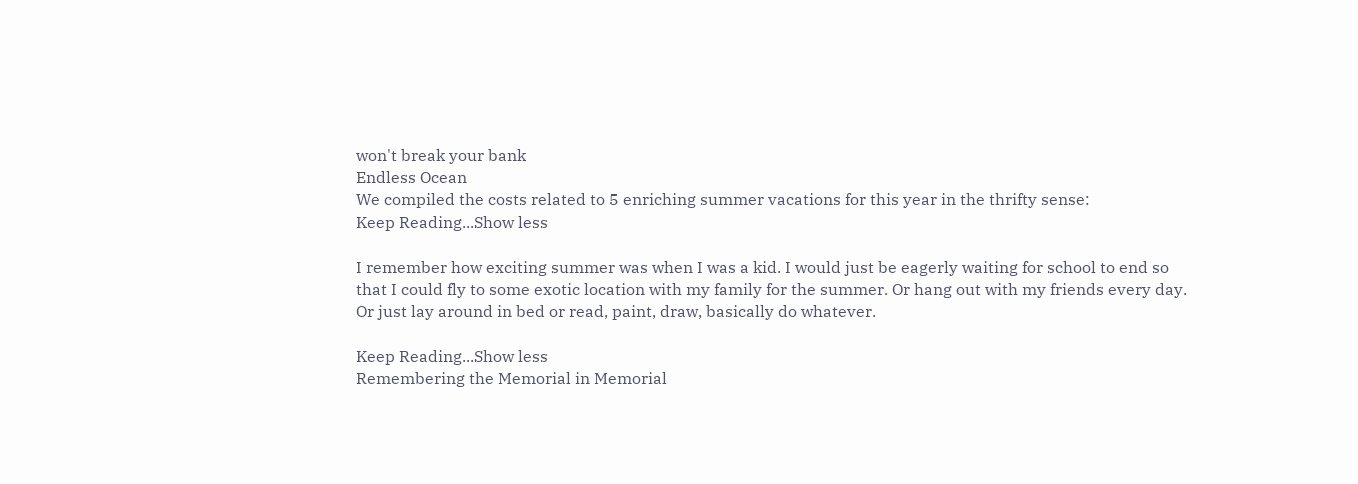won't break your bank
Endless Ocean
We compiled the costs related to 5 enriching summer vacations for this year in the thrifty sense:
Keep Reading...Show less

I remember how exciting summer was when I was a kid. I would just be eagerly waiting for school to end so that I could fly to some exotic location with my family for the summer. Or hang out with my friends every day. Or just lay around in bed or read, paint, draw, basically do whatever.

Keep Reading...Show less
Remembering the Memorial in Memorial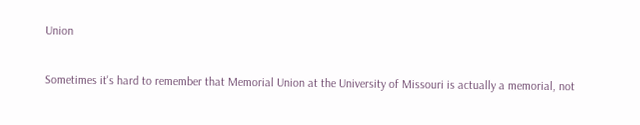Union

Sometimes it's hard to remember that Memorial Union at the University of Missouri is actually a memorial, not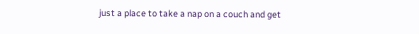just a place to take a nap on a couch and get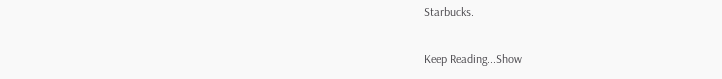Starbucks.

Keep Reading...Show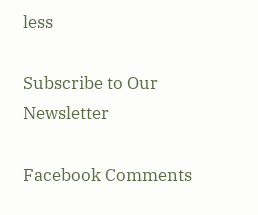less

Subscribe to Our Newsletter

Facebook Comments